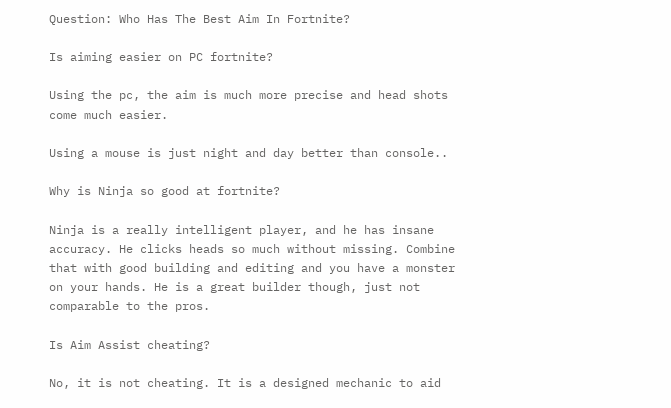Question: Who Has The Best Aim In Fortnite?

Is aiming easier on PC fortnite?

Using the pc, the aim is much more precise and head shots come much easier.

Using a mouse is just night and day better than console..

Why is Ninja so good at fortnite?

Ninja is a really intelligent player, and he has insane accuracy. He clicks heads so much without missing. Combine that with good building and editing and you have a monster on your hands. He is a great builder though, just not comparable to the pros.

Is Aim Assist cheating?

No, it is not cheating. It is a designed mechanic to aid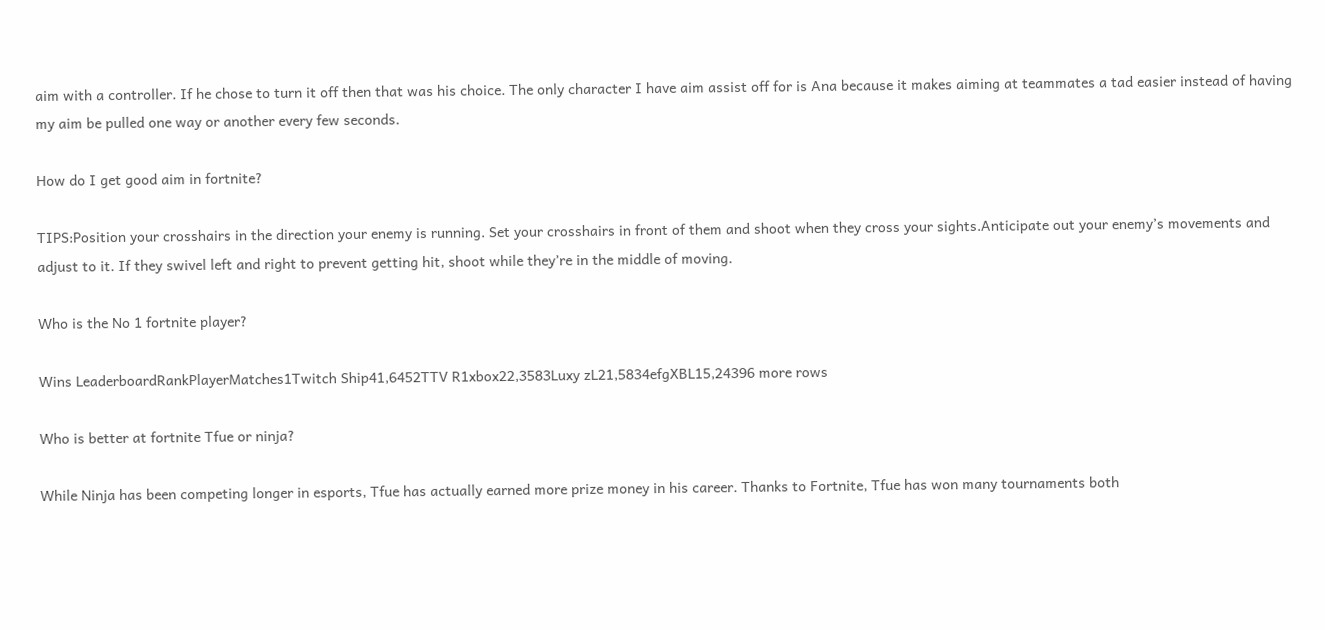aim with a controller. If he chose to turn it off then that was his choice. The only character I have aim assist off for is Ana because it makes aiming at teammates a tad easier instead of having my aim be pulled one way or another every few seconds.

How do I get good aim in fortnite?

TIPS:Position your crosshairs in the direction your enemy is running. Set your crosshairs in front of them and shoot when they cross your sights.Anticipate out your enemy’s movements and adjust to it. If they swivel left and right to prevent getting hit, shoot while they’re in the middle of moving.

Who is the No 1 fortnite player?

Wins LeaderboardRankPlayerMatches1Twitch Ship41,6452TTV R1xbox22,3583Luxy zL21,5834efgXBL15,24396 more rows

Who is better at fortnite Tfue or ninja?

While Ninja has been competing longer in esports, Tfue has actually earned more prize money in his career. Thanks to Fortnite, Tfue has won many tournaments both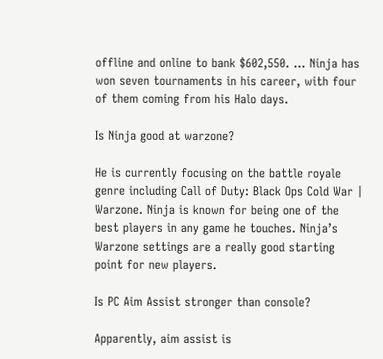offline and online to bank $602,550. … Ninja has won seven tournaments in his career, with four of them coming from his Halo days.

Is Ninja good at warzone?

He is currently focusing on the battle royale genre including Call of Duty: Black Ops Cold War | Warzone. Ninja is known for being one of the best players in any game he touches. Ninja’s Warzone settings are a really good starting point for new players.

Is PC Aim Assist stronger than console?

Apparently, aim assist is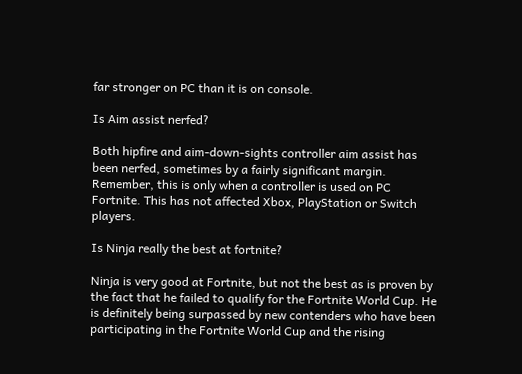far stronger on PC than it is on console.

Is Aim assist nerfed?

Both hipfire and aim-down-sights controller aim assist has been nerfed, sometimes by a fairly significant margin. Remember, this is only when a controller is used on PC Fortnite. This has not affected Xbox, PlayStation or Switch players.

Is Ninja really the best at fortnite?

Ninja is very good at Fortnite, but not the best as is proven by the fact that he failed to qualify for the Fortnite World Cup. He is definitely being surpassed by new contenders who have been participating in the Fortnite World Cup and the rising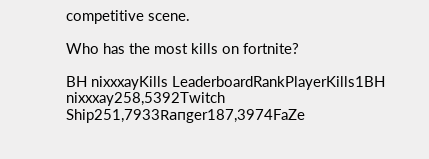competitive scene.

Who has the most kills on fortnite?

BH nixxxayKills LeaderboardRankPlayerKills1BH nixxxay258,5392Twitch Ship251,7933Raпger187,3974FaZe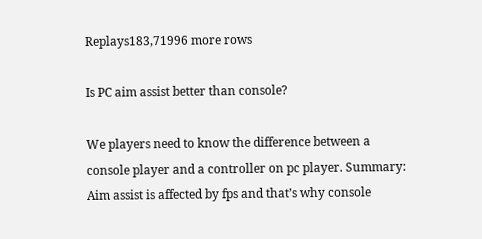Replays183,71996 more rows

Is PC aim assist better than console?

We players need to know the difference between a console player and a controller on pc player. Summary: Aim assist is affected by fps and that’s why console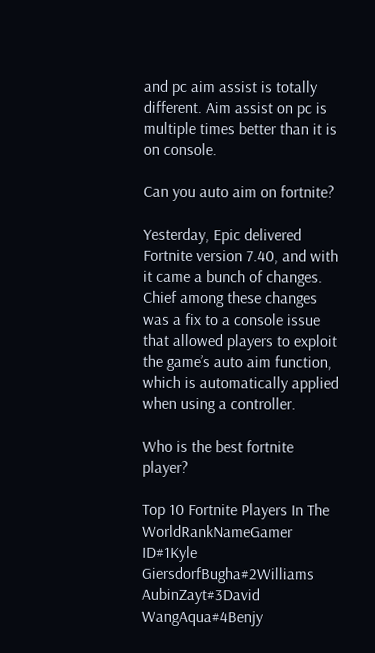and pc aim assist is totally different. Aim assist on pc is multiple times better than it is on console.

Can you auto aim on fortnite?

Yesterday, Epic delivered Fortnite version 7.40, and with it came a bunch of changes. Chief among these changes was a fix to a console issue that allowed players to exploit the game’s auto aim function, which is automatically applied when using a controller.

Who is the best fortnite player?

Top 10 Fortnite Players In The WorldRankNameGamer ID#1Kyle GiersdorfBugha#2Williams AubinZayt#3David WangAqua#4Benjy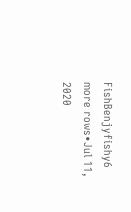FishBenjyfishy6 more rows•Jul 11, 2020